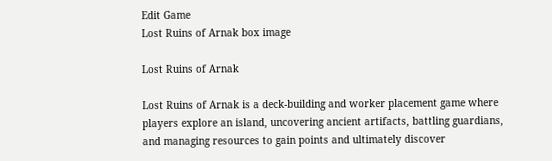Edit Game
Lost Ruins of Arnak box image

Lost Ruins of Arnak

Lost Ruins of Arnak is a deck-building and worker placement game where players explore an island, uncovering ancient artifacts, battling guardians, and managing resources to gain points and ultimately discover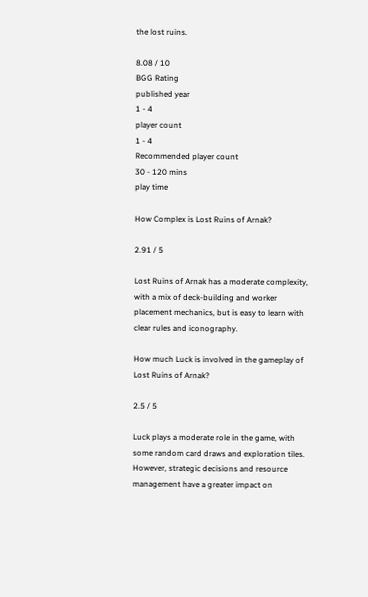the lost ruins.

8.08 / 10
BGG Rating
published year
1 - 4
player count
1 - 4
Recommended player count
30 - 120 mins
play time

How Complex is Lost Ruins of Arnak?

2.91 / 5

Lost Ruins of Arnak has a moderate complexity, with a mix of deck-building and worker placement mechanics, but is easy to learn with clear rules and iconography.

How much Luck is involved in the gameplay of Lost Ruins of Arnak?

2.5 / 5

Luck plays a moderate role in the game, with some random card draws and exploration tiles. However, strategic decisions and resource management have a greater impact on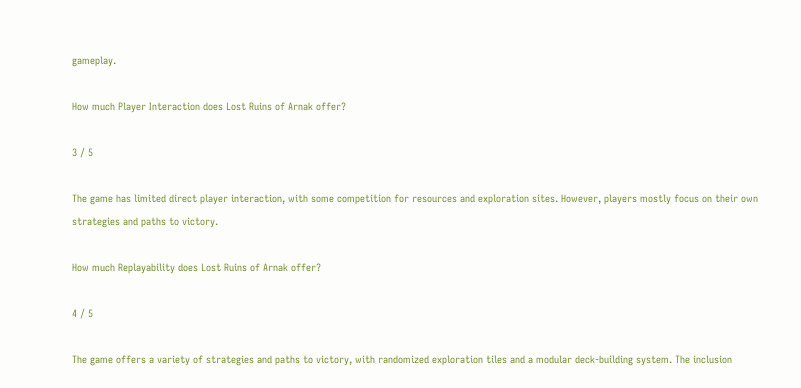gameplay.

How much Player Interaction does Lost Ruins of Arnak offer?

3 / 5

The game has limited direct player interaction, with some competition for resources and exploration sites. However, players mostly focus on their own strategies and paths to victory.

How much Replayability does Lost Ruins of Arnak offer?

4 / 5

The game offers a variety of strategies and paths to victory, with randomized exploration tiles and a modular deck-building system. The inclusion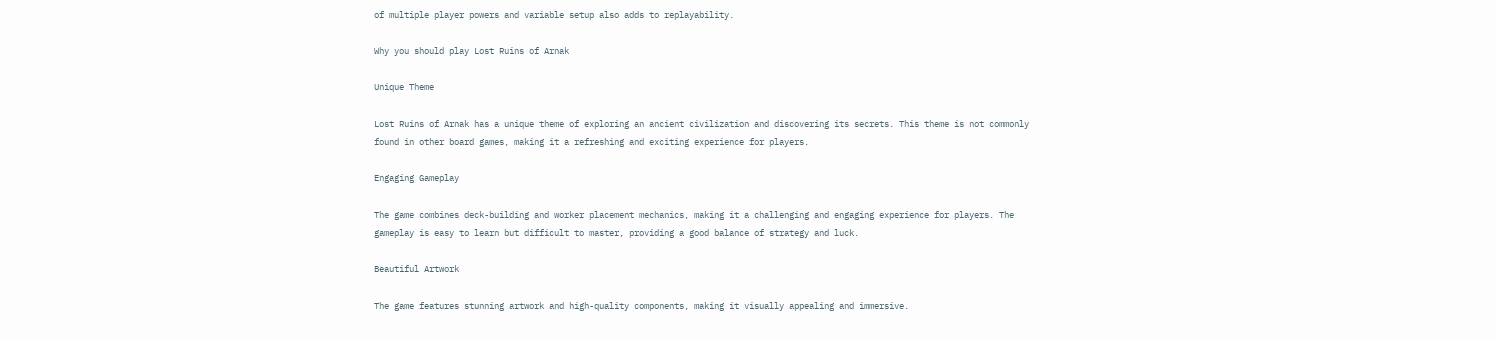of multiple player powers and variable setup also adds to replayability.

Why you should play Lost Ruins of Arnak

Unique Theme

Lost Ruins of Arnak has a unique theme of exploring an ancient civilization and discovering its secrets. This theme is not commonly found in other board games, making it a refreshing and exciting experience for players.

Engaging Gameplay

The game combines deck-building and worker placement mechanics, making it a challenging and engaging experience for players. The gameplay is easy to learn but difficult to master, providing a good balance of strategy and luck.

Beautiful Artwork

The game features stunning artwork and high-quality components, making it visually appealing and immersive.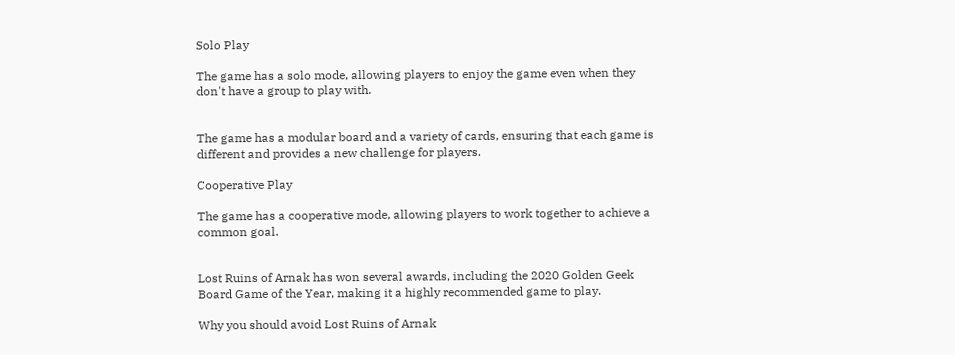Solo Play

The game has a solo mode, allowing players to enjoy the game even when they don't have a group to play with.


The game has a modular board and a variety of cards, ensuring that each game is different and provides a new challenge for players.

Cooperative Play

The game has a cooperative mode, allowing players to work together to achieve a common goal.


Lost Ruins of Arnak has won several awards, including the 2020 Golden Geek Board Game of the Year, making it a highly recommended game to play.

Why you should avoid Lost Ruins of Arnak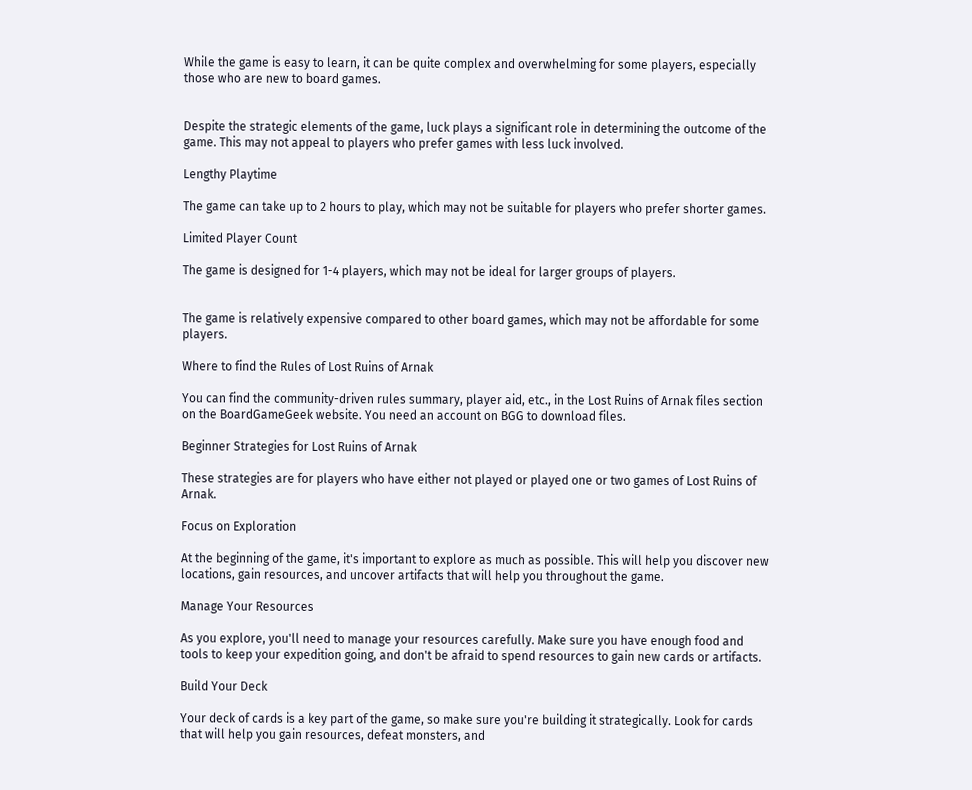While the game is easy to learn, it can be quite complex and overwhelming for some players, especially those who are new to board games.


Despite the strategic elements of the game, luck plays a significant role in determining the outcome of the game. This may not appeal to players who prefer games with less luck involved.

Lengthy Playtime

The game can take up to 2 hours to play, which may not be suitable for players who prefer shorter games.

Limited Player Count

The game is designed for 1-4 players, which may not be ideal for larger groups of players.


The game is relatively expensive compared to other board games, which may not be affordable for some players.

Where to find the Rules of Lost Ruins of Arnak

You can find the community-driven rules summary, player aid, etc., in the Lost Ruins of Arnak files section on the BoardGameGeek website. You need an account on BGG to download files.

Beginner Strategies for Lost Ruins of Arnak

These strategies are for players who have either not played or played one or two games of Lost Ruins of Arnak.

Focus on Exploration

At the beginning of the game, it's important to explore as much as possible. This will help you discover new locations, gain resources, and uncover artifacts that will help you throughout the game.

Manage Your Resources

As you explore, you'll need to manage your resources carefully. Make sure you have enough food and tools to keep your expedition going, and don't be afraid to spend resources to gain new cards or artifacts.

Build Your Deck

Your deck of cards is a key part of the game, so make sure you're building it strategically. Look for cards that will help you gain resources, defeat monsters, and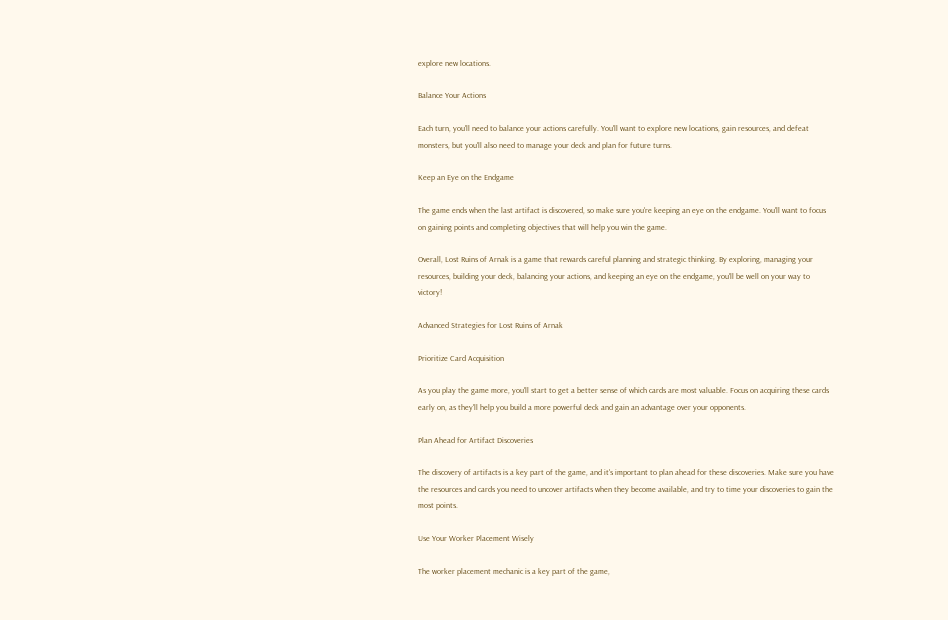explore new locations.

Balance Your Actions

Each turn, you'll need to balance your actions carefully. You'll want to explore new locations, gain resources, and defeat monsters, but you'll also need to manage your deck and plan for future turns.

Keep an Eye on the Endgame

The game ends when the last artifact is discovered, so make sure you're keeping an eye on the endgame. You'll want to focus on gaining points and completing objectives that will help you win the game.

Overall, Lost Ruins of Arnak is a game that rewards careful planning and strategic thinking. By exploring, managing your resources, building your deck, balancing your actions, and keeping an eye on the endgame, you'll be well on your way to victory!

Advanced Strategies for Lost Ruins of Arnak

Prioritize Card Acquisition

As you play the game more, you'll start to get a better sense of which cards are most valuable. Focus on acquiring these cards early on, as they'll help you build a more powerful deck and gain an advantage over your opponents.

Plan Ahead for Artifact Discoveries

The discovery of artifacts is a key part of the game, and it's important to plan ahead for these discoveries. Make sure you have the resources and cards you need to uncover artifacts when they become available, and try to time your discoveries to gain the most points.

Use Your Worker Placement Wisely

The worker placement mechanic is a key part of the game,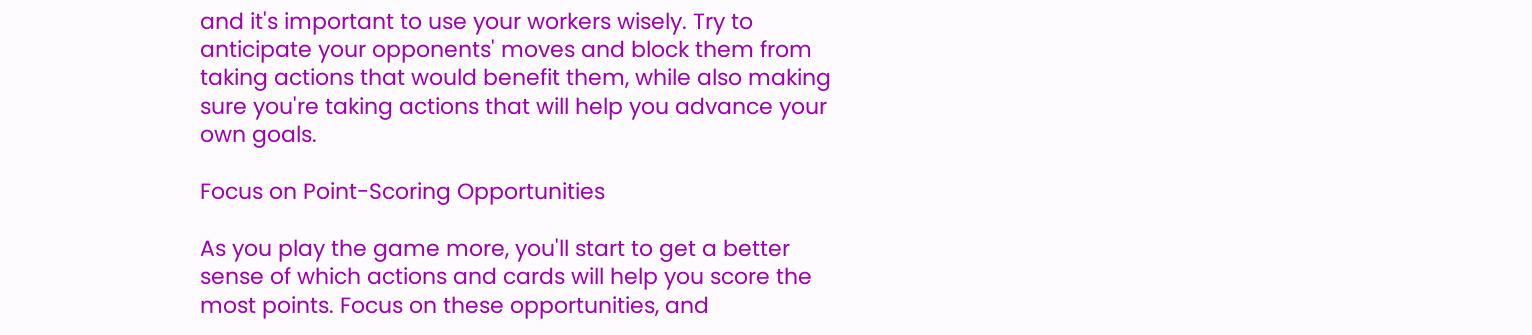and it's important to use your workers wisely. Try to anticipate your opponents' moves and block them from taking actions that would benefit them, while also making sure you're taking actions that will help you advance your own goals.

Focus on Point-Scoring Opportunities

As you play the game more, you'll start to get a better sense of which actions and cards will help you score the most points. Focus on these opportunities, and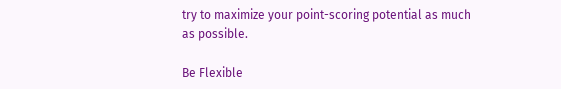try to maximize your point-scoring potential as much as possible.

Be Flexible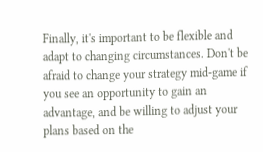Finally, it's important to be flexible and adapt to changing circumstances. Don't be afraid to change your strategy mid-game if you see an opportunity to gain an advantage, and be willing to adjust your plans based on the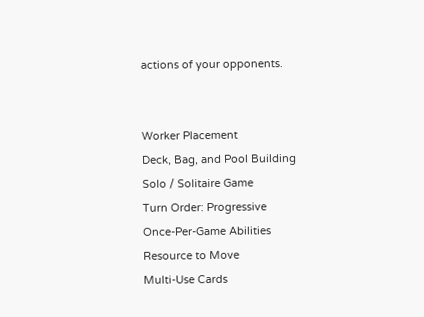actions of your opponents.


Worker Placement
Deck, Bag, and Pool Building
Solo / Solitaire Game
Turn Order: Progressive
Once-Per-Game Abilities
Resource to Move
Multi-Use Cards